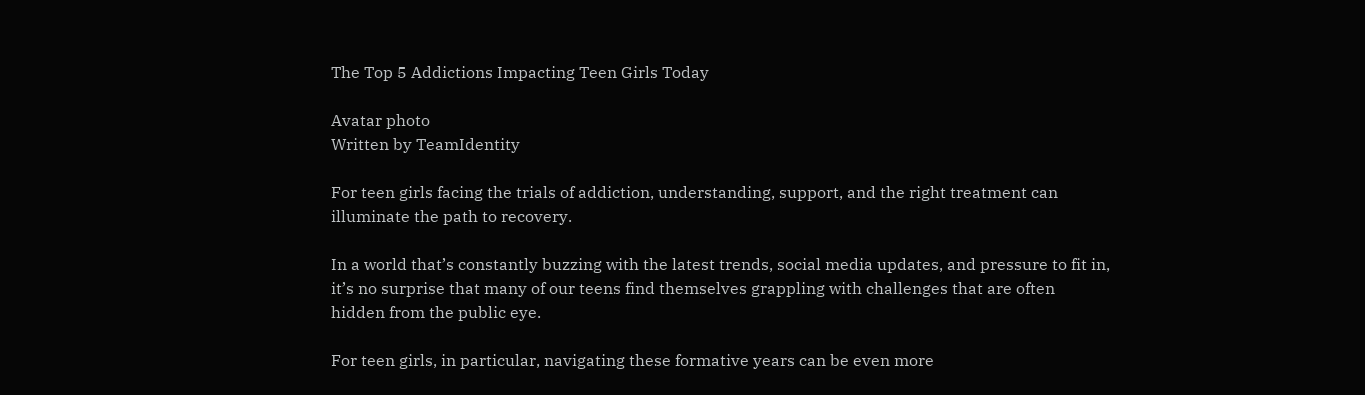The Top 5 Addictions Impacting Teen Girls Today

Avatar photo
Written by TeamIdentity

For teen girls facing the trials of addiction, understanding, support, and the right treatment can illuminate the path to recovery.

In a world that’s constantly buzzing with the latest trends, social media updates, and pressure to fit in, it’s no surprise that many of our teens find themselves grappling with challenges that are often hidden from the public eye.

For teen girls, in particular, navigating these formative years can be even more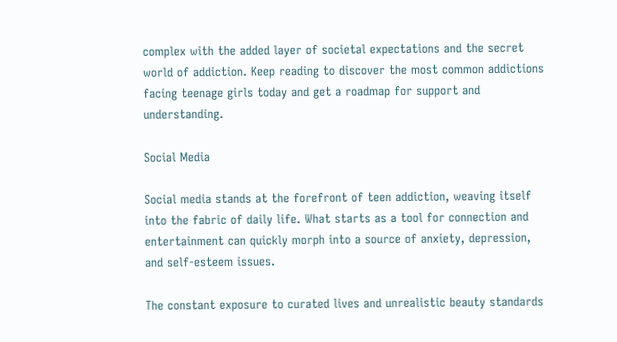complex with the added layer of societal expectations and the secret world of addiction. Keep reading to discover the most common addictions facing teenage girls today and get a roadmap for support and understanding.

Social Media

Social media stands at the forefront of teen addiction, weaving itself into the fabric of daily life. What starts as a tool for connection and entertainment can quickly morph into a source of anxiety, depression, and self-esteem issues.

The constant exposure to curated lives and unrealistic beauty standards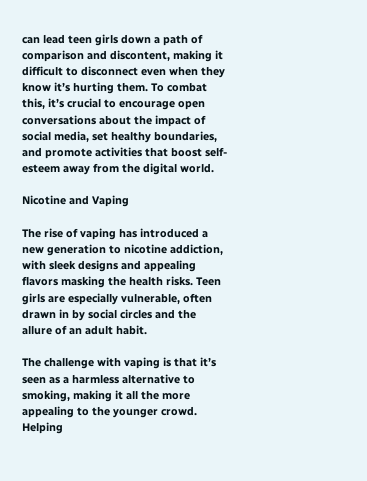can lead teen girls down a path of comparison and discontent, making it difficult to disconnect even when they know it’s hurting them. To combat this, it’s crucial to encourage open conversations about the impact of social media, set healthy boundaries, and promote activities that boost self-esteem away from the digital world.

Nicotine and Vaping

The rise of vaping has introduced a new generation to nicotine addiction, with sleek designs and appealing flavors masking the health risks. Teen girls are especially vulnerable, often drawn in by social circles and the allure of an adult habit.

The challenge with vaping is that it’s seen as a harmless alternative to smoking, making it all the more appealing to the younger crowd. Helping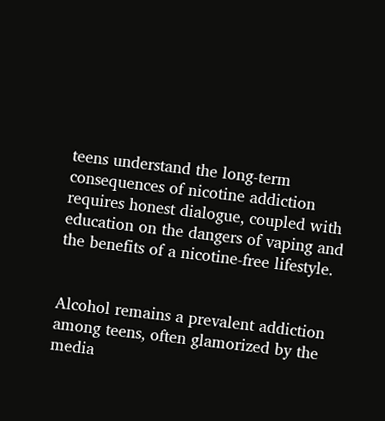teens understand the long-term consequences of nicotine addiction requires honest dialogue, coupled with education on the dangers of vaping and the benefits of a nicotine-free lifestyle.


Alcohol remains a prevalent addiction among teens, often glamorized by the media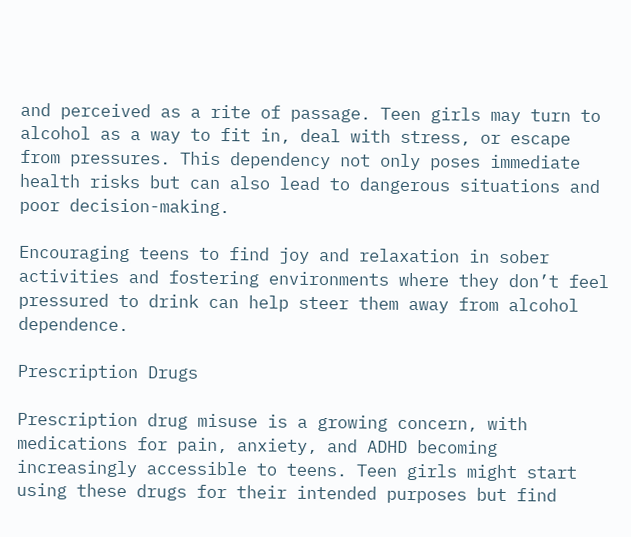and perceived as a rite of passage. Teen girls may turn to alcohol as a way to fit in, deal with stress, or escape from pressures. This dependency not only poses immediate health risks but can also lead to dangerous situations and poor decision-making.

Encouraging teens to find joy and relaxation in sober activities and fostering environments where they don’t feel pressured to drink can help steer them away from alcohol dependence.

Prescription Drugs

Prescription drug misuse is a growing concern, with medications for pain, anxiety, and ADHD becoming increasingly accessible to teens. Teen girls might start using these drugs for their intended purposes but find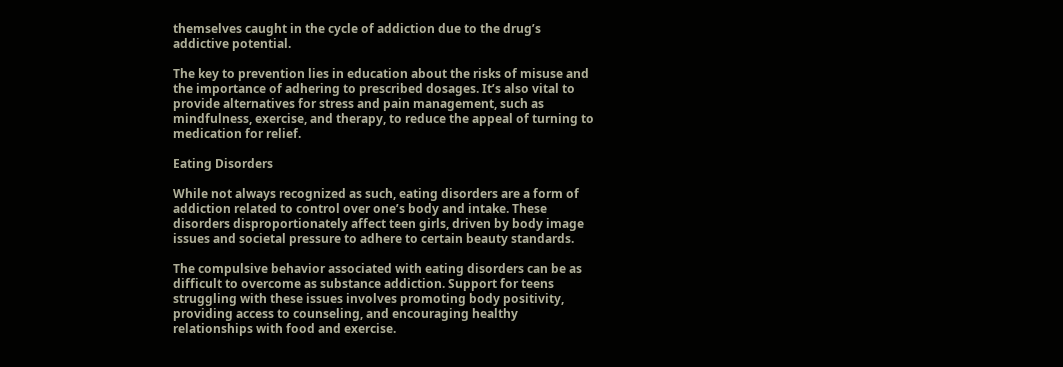themselves caught in the cycle of addiction due to the drug’s addictive potential.

The key to prevention lies in education about the risks of misuse and the importance of adhering to prescribed dosages. It’s also vital to provide alternatives for stress and pain management, such as mindfulness, exercise, and therapy, to reduce the appeal of turning to medication for relief.

Eating Disorders

While not always recognized as such, eating disorders are a form of addiction related to control over one’s body and intake. These disorders disproportionately affect teen girls, driven by body image issues and societal pressure to adhere to certain beauty standards.

The compulsive behavior associated with eating disorders can be as difficult to overcome as substance addiction. Support for teens struggling with these issues involves promoting body positivity, providing access to counseling, and encouraging healthy relationships with food and exercise.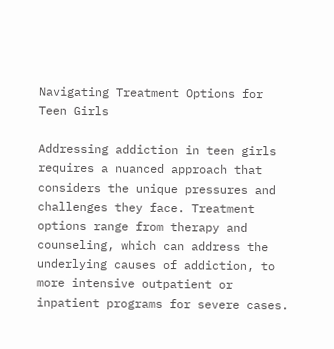Navigating Treatment Options for Teen Girls

Addressing addiction in teen girls requires a nuanced approach that considers the unique pressures and challenges they face. Treatment options range from therapy and counseling, which can address the underlying causes of addiction, to more intensive outpatient or inpatient programs for severe cases.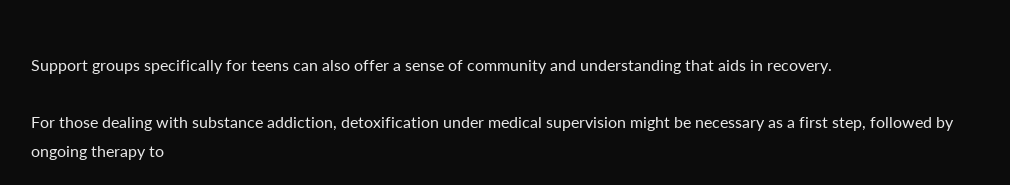Support groups specifically for teens can also offer a sense of community and understanding that aids in recovery.

For those dealing with substance addiction, detoxification under medical supervision might be necessary as a first step, followed by ongoing therapy to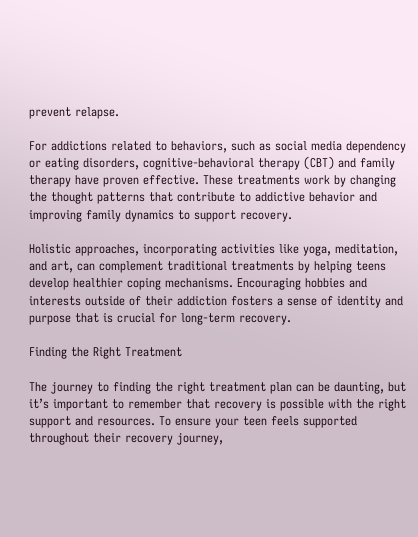prevent relapse.

For addictions related to behaviors, such as social media dependency or eating disorders, cognitive-behavioral therapy (CBT) and family therapy have proven effective. These treatments work by changing the thought patterns that contribute to addictive behavior and improving family dynamics to support recovery.

Holistic approaches, incorporating activities like yoga, meditation, and art, can complement traditional treatments by helping teens develop healthier coping mechanisms. Encouraging hobbies and interests outside of their addiction fosters a sense of identity and purpose that is crucial for long-term recovery.

Finding the Right Treatment

The journey to finding the right treatment plan can be daunting, but it’s important to remember that recovery is possible with the right support and resources. To ensure your teen feels supported throughout their recovery journey,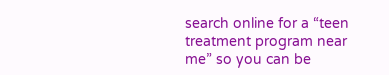search online for a “teen treatment program near me” so you can be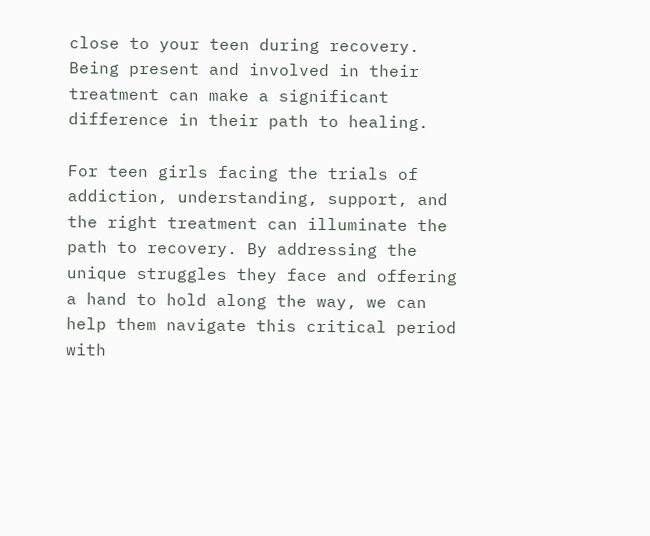close to your teen during recovery. Being present and involved in their treatment can make a significant difference in their path to healing.

For teen girls facing the trials of addiction, understanding, support, and the right treatment can illuminate the path to recovery. By addressing the unique struggles they face and offering a hand to hold along the way, we can help them navigate this critical period with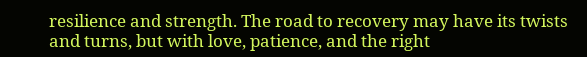resilience and strength. The road to recovery may have its twists and turns, but with love, patience, and the right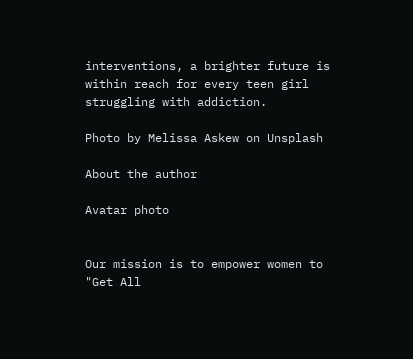interventions, a brighter future is within reach for every teen girl struggling with addiction.

Photo by Melissa Askew on Unsplash

About the author

Avatar photo


Our mission is to empower women to "Get All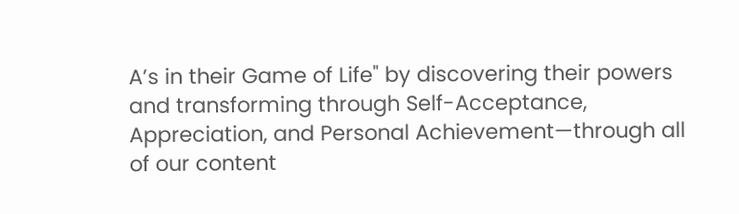A’s in their Game of Life" by discovering their powers and transforming through Self-Acceptance, Appreciation, and Personal Achievement—through all of our content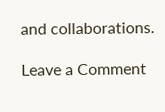and collaborations.

Leave a Comment